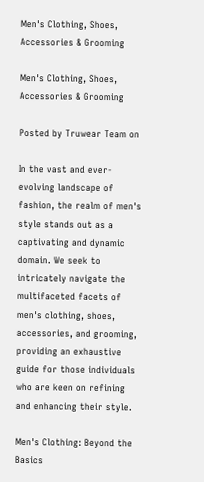Men's Clothing, Shoes, Accessories & Grooming

Men's Clothing, Shoes, Accessories & Grooming

Posted by Truwear Team on

In the vast and ever-evolving landscape of fashion, the realm of men's style stands out as a captivating and dynamic domain. We seek to intricately navigate the multifaceted facets of men's clothing, shoes, accessories, and grooming, providing an exhaustive guide for those individuals who are keen on refining and enhancing their style.

Men's Clothing: Beyond the Basics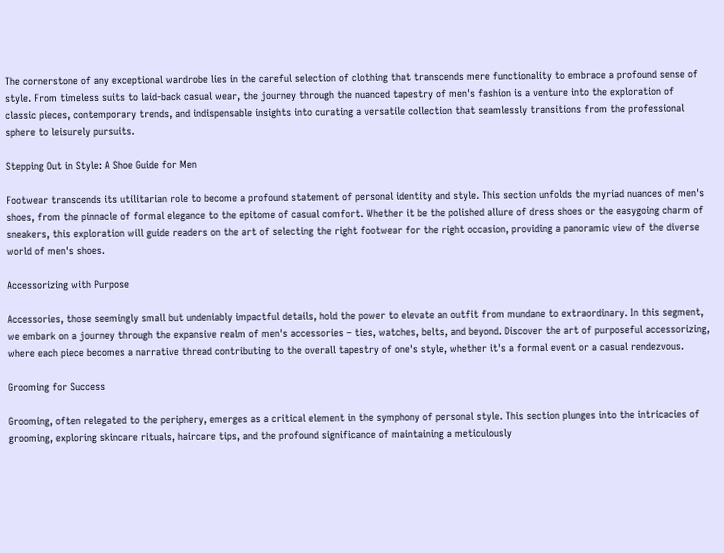The cornerstone of any exceptional wardrobe lies in the careful selection of clothing that transcends mere functionality to embrace a profound sense of style. From timeless suits to laid-back casual wear, the journey through the nuanced tapestry of men's fashion is a venture into the exploration of classic pieces, contemporary trends, and indispensable insights into curating a versatile collection that seamlessly transitions from the professional sphere to leisurely pursuits.

Stepping Out in Style: A Shoe Guide for Men

Footwear transcends its utilitarian role to become a profound statement of personal identity and style. This section unfolds the myriad nuances of men's shoes, from the pinnacle of formal elegance to the epitome of casual comfort. Whether it be the polished allure of dress shoes or the easygoing charm of sneakers, this exploration will guide readers on the art of selecting the right footwear for the right occasion, providing a panoramic view of the diverse world of men's shoes.

Accessorizing with Purpose

Accessories, those seemingly small but undeniably impactful details, hold the power to elevate an outfit from mundane to extraordinary. In this segment, we embark on a journey through the expansive realm of men's accessories – ties, watches, belts, and beyond. Discover the art of purposeful accessorizing, where each piece becomes a narrative thread contributing to the overall tapestry of one's style, whether it's a formal event or a casual rendezvous.

Grooming for Success

Grooming, often relegated to the periphery, emerges as a critical element in the symphony of personal style. This section plunges into the intricacies of grooming, exploring skincare rituals, haircare tips, and the profound significance of maintaining a meticulously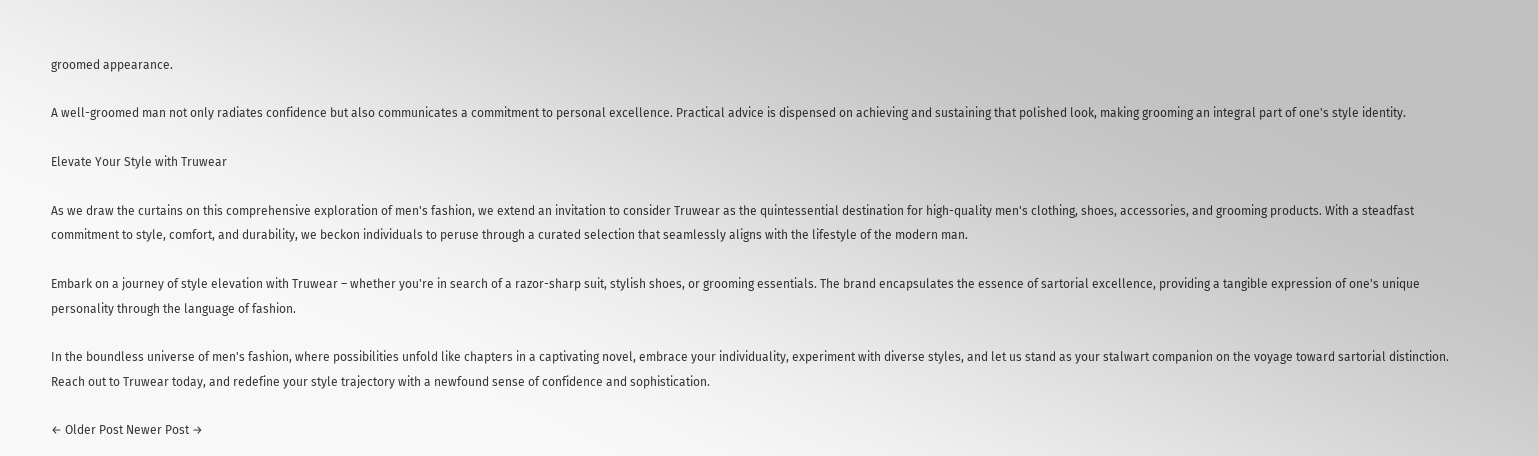groomed appearance.

A well-groomed man not only radiates confidence but also communicates a commitment to personal excellence. Practical advice is dispensed on achieving and sustaining that polished look, making grooming an integral part of one's style identity.

Elevate Your Style with Truwear

As we draw the curtains on this comprehensive exploration of men's fashion, we extend an invitation to consider Truwear as the quintessential destination for high-quality men's clothing, shoes, accessories, and grooming products. With a steadfast commitment to style, comfort, and durability, we beckon individuals to peruse through a curated selection that seamlessly aligns with the lifestyle of the modern man.

Embark on a journey of style elevation with Truwear – whether you're in search of a razor-sharp suit, stylish shoes, or grooming essentials. The brand encapsulates the essence of sartorial excellence, providing a tangible expression of one's unique personality through the language of fashion.

In the boundless universe of men's fashion, where possibilities unfold like chapters in a captivating novel, embrace your individuality, experiment with diverse styles, and let us stand as your stalwart companion on the voyage toward sartorial distinction. Reach out to Truwear today, and redefine your style trajectory with a newfound sense of confidence and sophistication.

← Older Post Newer Post →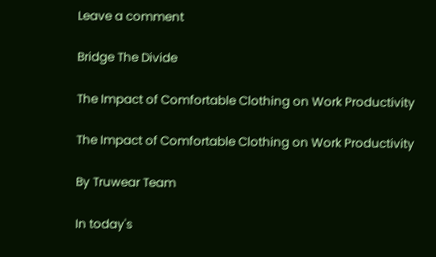Leave a comment

Bridge The Divide

The Impact of Comfortable Clothing on Work Productivity

The Impact of Comfortable Clothing on Work Productivity

By Truwear Team

In today's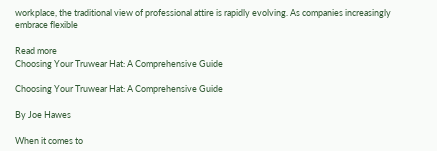workplace, the traditional view of professional attire is rapidly evolving. As companies increasingly embrace flexible

Read more
Choosing Your Truwear Hat: A Comprehensive Guide

Choosing Your Truwear Hat: A Comprehensive Guide

By Joe Hawes

When it comes to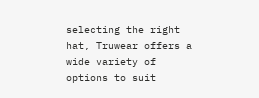selecting the right hat, Truwear offers a wide variety of options to suit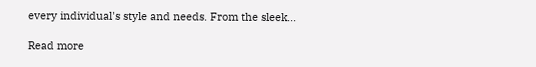every individual's style and needs. From the sleek...

Read more